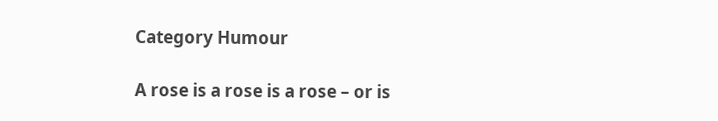Category Humour

A rose is a rose is a rose – or is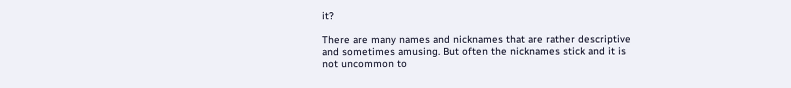it?

There are many names and nicknames that are rather descriptive and sometimes amusing. But often the nicknames stick and it is not uncommon to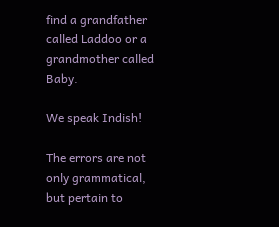find a grandfather called Laddoo or a grandmother called Baby.

We speak Indish!

The errors are not only grammatical, but pertain to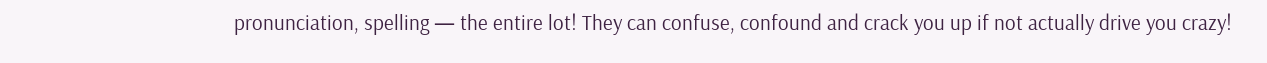pronunciation, spelling — the entire lot! They can confuse, confound and crack you up if not actually drive you crazy!